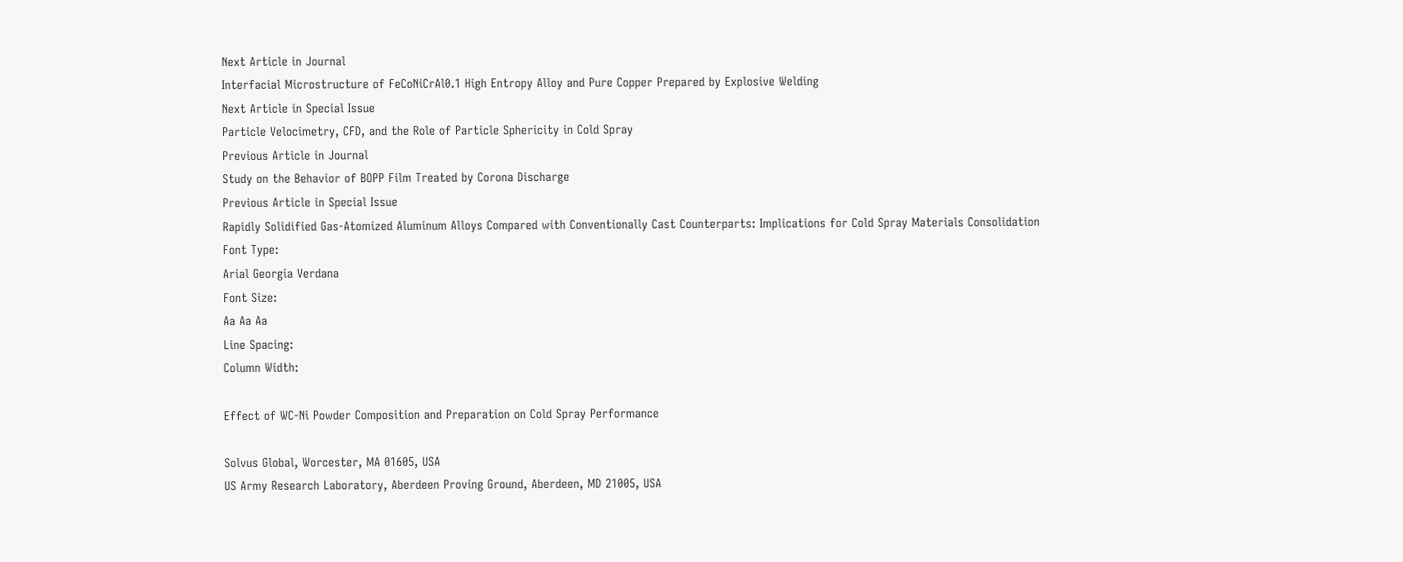Next Article in Journal
Interfacial Microstructure of FeCoNiCrAl0.1 High Entropy Alloy and Pure Copper Prepared by Explosive Welding
Next Article in Special Issue
Particle Velocimetry, CFD, and the Role of Particle Sphericity in Cold Spray
Previous Article in Journal
Study on the Behavior of BOPP Film Treated by Corona Discharge
Previous Article in Special Issue
Rapidly Solidified Gas-Atomized Aluminum Alloys Compared with Conventionally Cast Counterparts: Implications for Cold Spray Materials Consolidation
Font Type:
Arial Georgia Verdana
Font Size:
Aa Aa Aa
Line Spacing:
Column Width:

Effect of WC-Ni Powder Composition and Preparation on Cold Spray Performance

Solvus Global, Worcester, MA 01605, USA
US Army Research Laboratory, Aberdeen Proving Ground, Aberdeen, MD 21005, USA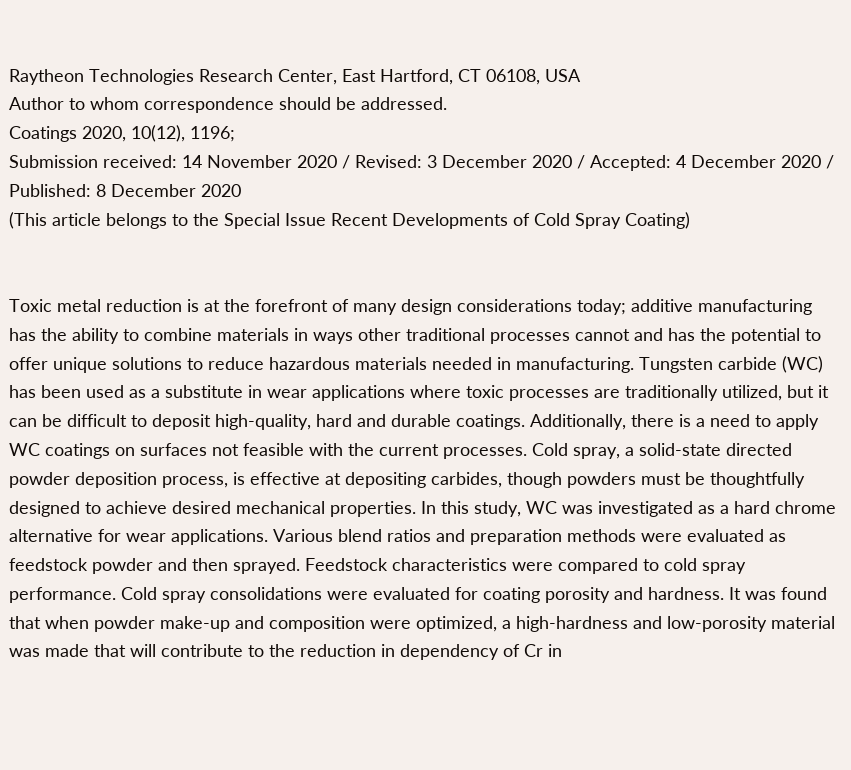Raytheon Technologies Research Center, East Hartford, CT 06108, USA
Author to whom correspondence should be addressed.
Coatings 2020, 10(12), 1196;
Submission received: 14 November 2020 / Revised: 3 December 2020 / Accepted: 4 December 2020 / Published: 8 December 2020
(This article belongs to the Special Issue Recent Developments of Cold Spray Coating)


Toxic metal reduction is at the forefront of many design considerations today; additive manufacturing has the ability to combine materials in ways other traditional processes cannot and has the potential to offer unique solutions to reduce hazardous materials needed in manufacturing. Tungsten carbide (WC) has been used as a substitute in wear applications where toxic processes are traditionally utilized, but it can be difficult to deposit high-quality, hard and durable coatings. Additionally, there is a need to apply WC coatings on surfaces not feasible with the current processes. Cold spray, a solid-state directed powder deposition process, is effective at depositing carbides, though powders must be thoughtfully designed to achieve desired mechanical properties. In this study, WC was investigated as a hard chrome alternative for wear applications. Various blend ratios and preparation methods were evaluated as feedstock powder and then sprayed. Feedstock characteristics were compared to cold spray performance. Cold spray consolidations were evaluated for coating porosity and hardness. It was found that when powder make-up and composition were optimized, a high-hardness and low-porosity material was made that will contribute to the reduction in dependency of Cr in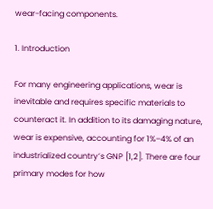wear-facing components.

1. Introduction

For many engineering applications, wear is inevitable and requires specific materials to counteract it. In addition to its damaging nature, wear is expensive, accounting for 1%–4% of an industrialized country’s GNP [1,2]. There are four primary modes for how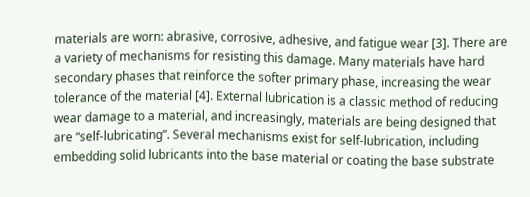materials are worn: abrasive, corrosive, adhesive, and fatigue wear [3]. There are a variety of mechanisms for resisting this damage. Many materials have hard secondary phases that reinforce the softer primary phase, increasing the wear tolerance of the material [4]. External lubrication is a classic method of reducing wear damage to a material, and increasingly, materials are being designed that are “self-lubricating”. Several mechanisms exist for self-lubrication, including embedding solid lubricants into the base material or coating the base substrate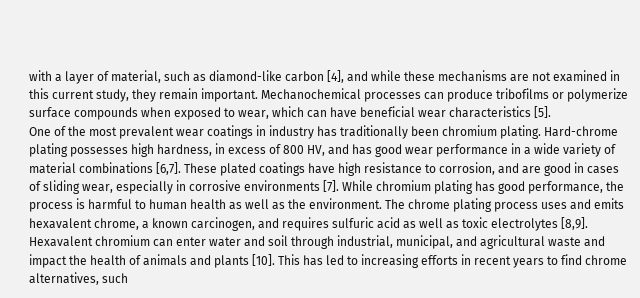with a layer of material, such as diamond-like carbon [4], and while these mechanisms are not examined in this current study, they remain important. Mechanochemical processes can produce tribofilms or polymerize surface compounds when exposed to wear, which can have beneficial wear characteristics [5].
One of the most prevalent wear coatings in industry has traditionally been chromium plating. Hard-chrome plating possesses high hardness, in excess of 800 HV, and has good wear performance in a wide variety of material combinations [6,7]. These plated coatings have high resistance to corrosion, and are good in cases of sliding wear, especially in corrosive environments [7]. While chromium plating has good performance, the process is harmful to human health as well as the environment. The chrome plating process uses and emits hexavalent chrome, a known carcinogen, and requires sulfuric acid as well as toxic electrolytes [8,9]. Hexavalent chromium can enter water and soil through industrial, municipal, and agricultural waste and impact the health of animals and plants [10]. This has led to increasing efforts in recent years to find chrome alternatives, such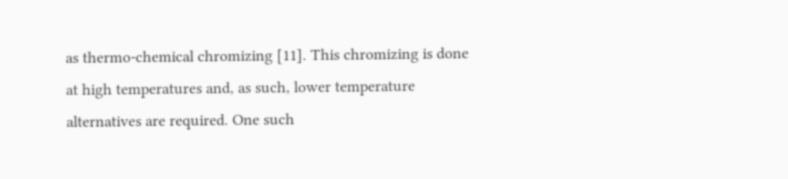as thermo-chemical chromizing [11]. This chromizing is done at high temperatures and, as such, lower temperature alternatives are required. One such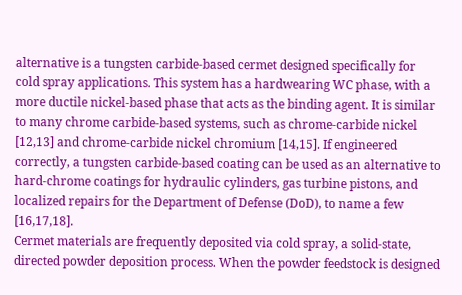alternative is a tungsten carbide-based cermet designed specifically for cold spray applications. This system has a hardwearing WC phase, with a more ductile nickel-based phase that acts as the binding agent. It is similar to many chrome carbide-based systems, such as chrome-carbide nickel [12,13] and chrome-carbide nickel chromium [14,15]. If engineered correctly, a tungsten carbide-based coating can be used as an alternative to hard-chrome coatings for hydraulic cylinders, gas turbine pistons, and localized repairs for the Department of Defense (DoD), to name a few [16,17,18].
Cermet materials are frequently deposited via cold spray, a solid-state, directed powder deposition process. When the powder feedstock is designed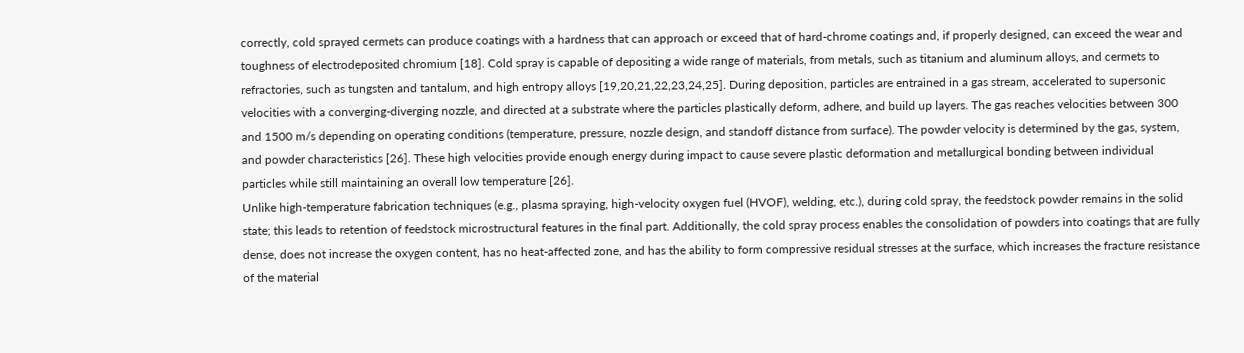correctly, cold sprayed cermets can produce coatings with a hardness that can approach or exceed that of hard-chrome coatings and, if properly designed, can exceed the wear and toughness of electrodeposited chromium [18]. Cold spray is capable of depositing a wide range of materials, from metals, such as titanium and aluminum alloys, and cermets to refractories, such as tungsten and tantalum, and high entropy alloys [19,20,21,22,23,24,25]. During deposition, particles are entrained in a gas stream, accelerated to supersonic velocities with a converging-diverging nozzle, and directed at a substrate where the particles plastically deform, adhere, and build up layers. The gas reaches velocities between 300 and 1500 m/s depending on operating conditions (temperature, pressure, nozzle design, and standoff distance from surface). The powder velocity is determined by the gas, system, and powder characteristics [26]. These high velocities provide enough energy during impact to cause severe plastic deformation and metallurgical bonding between individual particles while still maintaining an overall low temperature [26].
Unlike high-temperature fabrication techniques (e.g., plasma spraying, high-velocity oxygen fuel (HVOF), welding, etc.), during cold spray, the feedstock powder remains in the solid state; this leads to retention of feedstock microstructural features in the final part. Additionally, the cold spray process enables the consolidation of powders into coatings that are fully dense, does not increase the oxygen content, has no heat-affected zone, and has the ability to form compressive residual stresses at the surface, which increases the fracture resistance of the material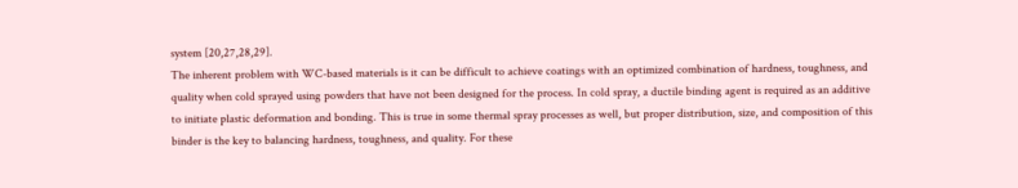system [20,27,28,29].
The inherent problem with WC-based materials is it can be difficult to achieve coatings with an optimized combination of hardness, toughness, and quality when cold sprayed using powders that have not been designed for the process. In cold spray, a ductile binding agent is required as an additive to initiate plastic deformation and bonding. This is true in some thermal spray processes as well, but proper distribution, size, and composition of this binder is the key to balancing hardness, toughness, and quality. For these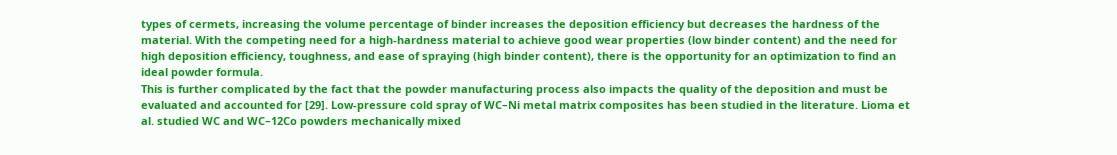types of cermets, increasing the volume percentage of binder increases the deposition efficiency but decreases the hardness of the material. With the competing need for a high-hardness material to achieve good wear properties (low binder content) and the need for high deposition efficiency, toughness, and ease of spraying (high binder content), there is the opportunity for an optimization to find an ideal powder formula.
This is further complicated by the fact that the powder manufacturing process also impacts the quality of the deposition and must be evaluated and accounted for [29]. Low-pressure cold spray of WC–Ni metal matrix composites has been studied in the literature. Lioma et al. studied WC and WC–12Co powders mechanically mixed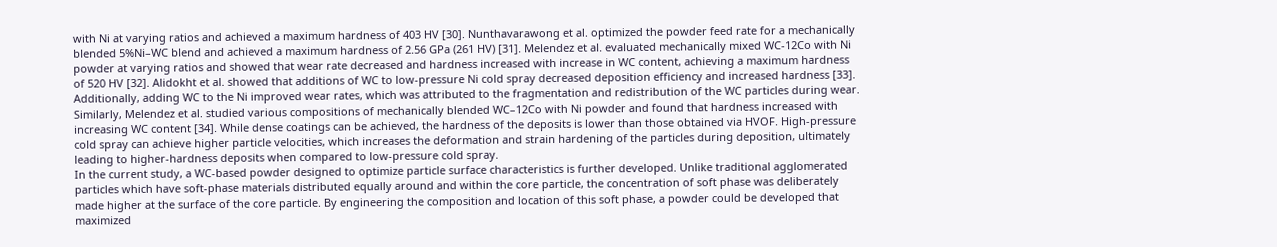with Ni at varying ratios and achieved a maximum hardness of 403 HV [30]. Nunthavarawong et al. optimized the powder feed rate for a mechanically blended 5%Ni–WC blend and achieved a maximum hardness of 2.56 GPa (261 HV) [31]. Melendez et al. evaluated mechanically mixed WC-12Co with Ni powder at varying ratios and showed that wear rate decreased and hardness increased with increase in WC content, achieving a maximum hardness of 520 HV [32]. Alidokht et al. showed that additions of WC to low-pressure Ni cold spray decreased deposition efficiency and increased hardness [33]. Additionally, adding WC to the Ni improved wear rates, which was attributed to the fragmentation and redistribution of the WC particles during wear. Similarly, Melendez et al. studied various compositions of mechanically blended WC–12Co with Ni powder and found that hardness increased with increasing WC content [34]. While dense coatings can be achieved, the hardness of the deposits is lower than those obtained via HVOF. High-pressure cold spray can achieve higher particle velocities, which increases the deformation and strain hardening of the particles during deposition, ultimately leading to higher-hardness deposits when compared to low-pressure cold spray.
In the current study, a WC-based powder designed to optimize particle surface characteristics is further developed. Unlike traditional agglomerated particles which have soft-phase materials distributed equally around and within the core particle, the concentration of soft phase was deliberately made higher at the surface of the core particle. By engineering the composition and location of this soft phase, a powder could be developed that maximized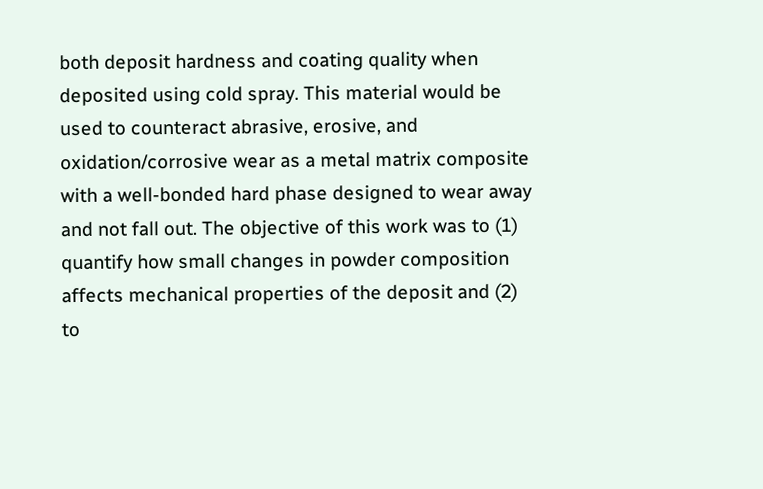both deposit hardness and coating quality when deposited using cold spray. This material would be used to counteract abrasive, erosive, and oxidation/corrosive wear as a metal matrix composite with a well-bonded hard phase designed to wear away and not fall out. The objective of this work was to (1) quantify how small changes in powder composition affects mechanical properties of the deposit and (2) to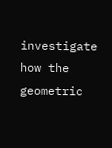investigate how the geometric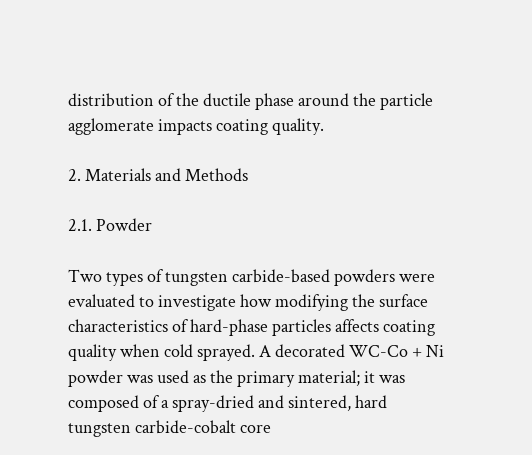distribution of the ductile phase around the particle agglomerate impacts coating quality.

2. Materials and Methods

2.1. Powder

Two types of tungsten carbide-based powders were evaluated to investigate how modifying the surface characteristics of hard-phase particles affects coating quality when cold sprayed. A decorated WC-Co + Ni powder was used as the primary material; it was composed of a spray-dried and sintered, hard tungsten carbide-cobalt core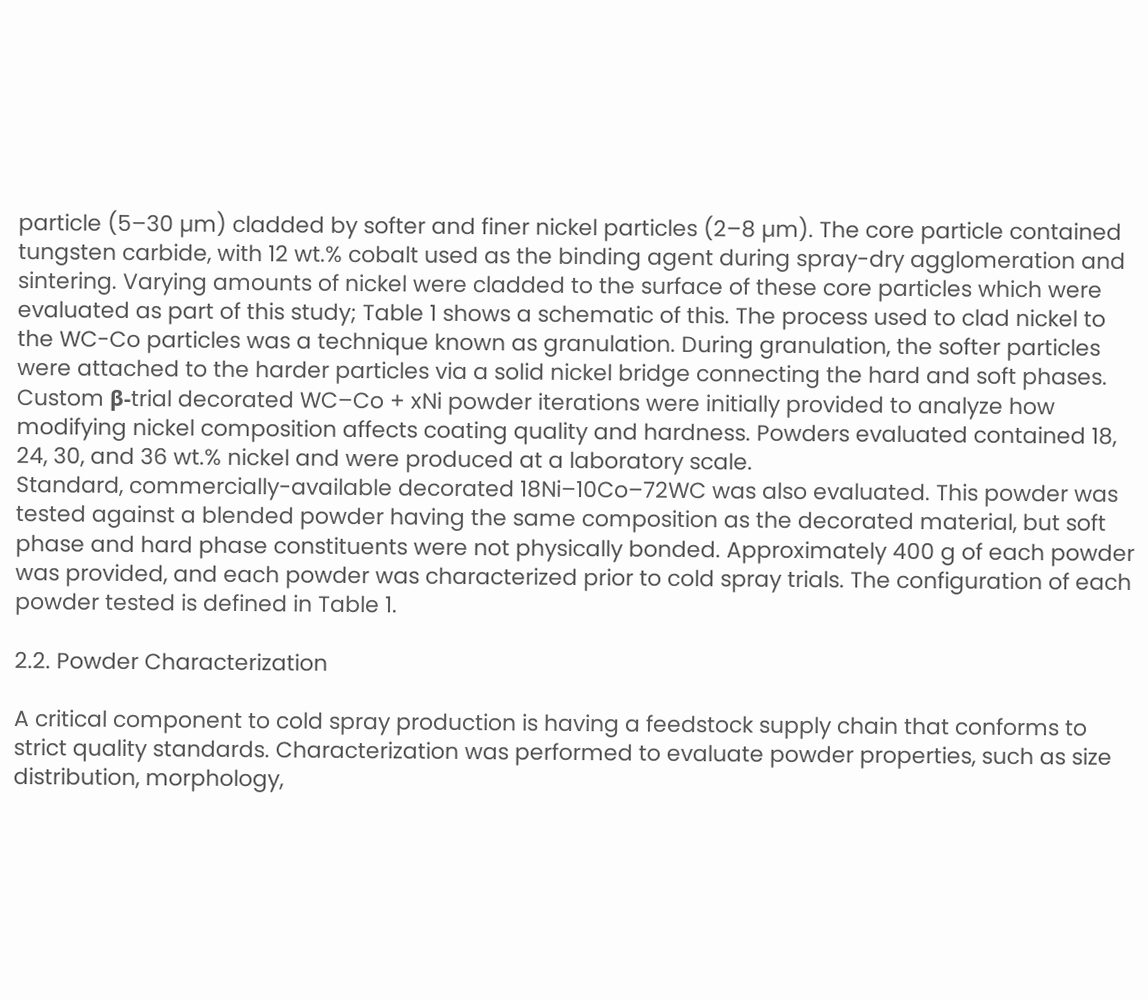particle (5–30 µm) cladded by softer and finer nickel particles (2–8 µm). The core particle contained tungsten carbide, with 12 wt.% cobalt used as the binding agent during spray-dry agglomeration and sintering. Varying amounts of nickel were cladded to the surface of these core particles which were evaluated as part of this study; Table 1 shows a schematic of this. The process used to clad nickel to the WC-Co particles was a technique known as granulation. During granulation, the softer particles were attached to the harder particles via a solid nickel bridge connecting the hard and soft phases. Custom β-trial decorated WC–Co + xNi powder iterations were initially provided to analyze how modifying nickel composition affects coating quality and hardness. Powders evaluated contained 18, 24, 30, and 36 wt.% nickel and were produced at a laboratory scale.
Standard, commercially-available decorated 18Ni–10Co–72WC was also evaluated. This powder was tested against a blended powder having the same composition as the decorated material, but soft phase and hard phase constituents were not physically bonded. Approximately 400 g of each powder was provided, and each powder was characterized prior to cold spray trials. The configuration of each powder tested is defined in Table 1.

2.2. Powder Characterization

A critical component to cold spray production is having a feedstock supply chain that conforms to strict quality standards. Characterization was performed to evaluate powder properties, such as size distribution, morphology,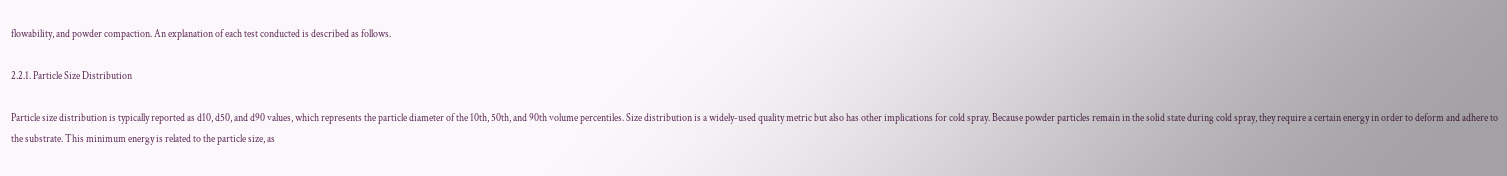flowability, and powder compaction. An explanation of each test conducted is described as follows.

2.2.1. Particle Size Distribution

Particle size distribution is typically reported as d10, d50, and d90 values, which represents the particle diameter of the 10th, 50th, and 90th volume percentiles. Size distribution is a widely-used quality metric but also has other implications for cold spray. Because powder particles remain in the solid state during cold spray, they require a certain energy in order to deform and adhere to the substrate. This minimum energy is related to the particle size, as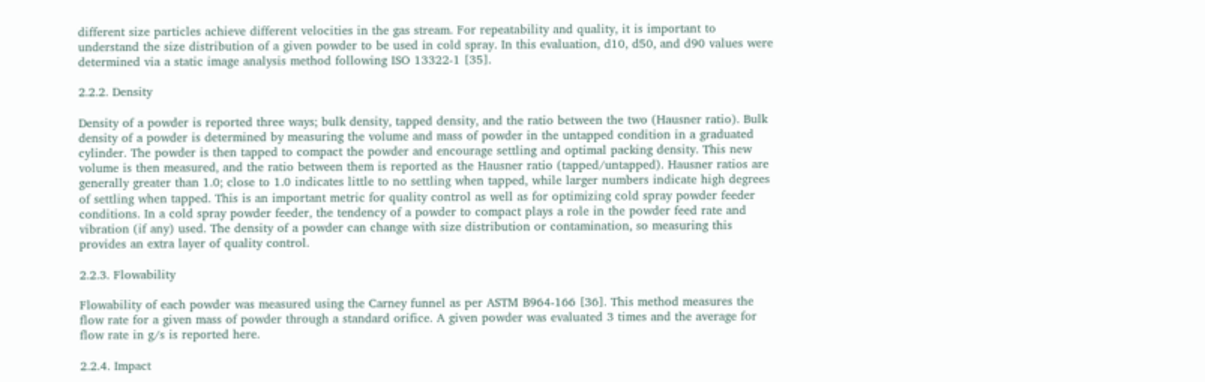different size particles achieve different velocities in the gas stream. For repeatability and quality, it is important to understand the size distribution of a given powder to be used in cold spray. In this evaluation, d10, d50, and d90 values were determined via a static image analysis method following ISO 13322-1 [35].

2.2.2. Density

Density of a powder is reported three ways; bulk density, tapped density, and the ratio between the two (Hausner ratio). Bulk density of a powder is determined by measuring the volume and mass of powder in the untapped condition in a graduated cylinder. The powder is then tapped to compact the powder and encourage settling and optimal packing density. This new volume is then measured, and the ratio between them is reported as the Hausner ratio (tapped/untapped). Hausner ratios are generally greater than 1.0; close to 1.0 indicates little to no settling when tapped, while larger numbers indicate high degrees of settling when tapped. This is an important metric for quality control as well as for optimizing cold spray powder feeder conditions. In a cold spray powder feeder, the tendency of a powder to compact plays a role in the powder feed rate and vibration (if any) used. The density of a powder can change with size distribution or contamination, so measuring this provides an extra layer of quality control.

2.2.3. Flowability

Flowability of each powder was measured using the Carney funnel as per ASTM B964-166 [36]. This method measures the flow rate for a given mass of powder through a standard orifice. A given powder was evaluated 3 times and the average for flow rate in g/s is reported here.

2.2.4. Impact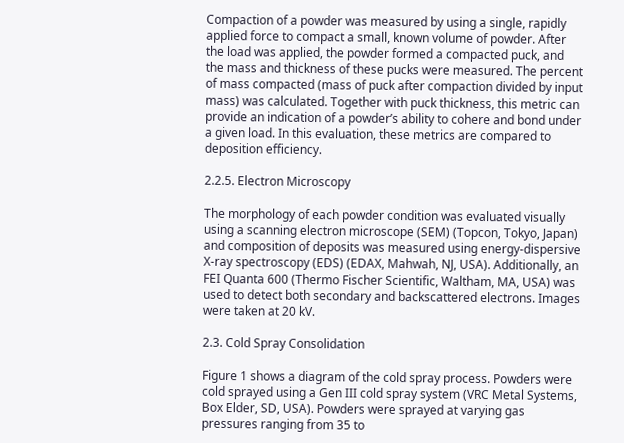Compaction of a powder was measured by using a single, rapidly applied force to compact a small, known volume of powder. After the load was applied, the powder formed a compacted puck, and the mass and thickness of these pucks were measured. The percent of mass compacted (mass of puck after compaction divided by input mass) was calculated. Together with puck thickness, this metric can provide an indication of a powder’s ability to cohere and bond under a given load. In this evaluation, these metrics are compared to deposition efficiency.

2.2.5. Electron Microscopy

The morphology of each powder condition was evaluated visually using a scanning electron microscope (SEM) (Topcon, Tokyo, Japan) and composition of deposits was measured using energy-dispersive X-ray spectroscopy (EDS) (EDAX, Mahwah, NJ, USA). Additionally, an FEI Quanta 600 (Thermo Fischer Scientific, Waltham, MA, USA) was used to detect both secondary and backscattered electrons. Images were taken at 20 kV.

2.3. Cold Spray Consolidation

Figure 1 shows a diagram of the cold spray process. Powders were cold sprayed using a Gen III cold spray system (VRC Metal Systems, Box Elder, SD, USA). Powders were sprayed at varying gas pressures ranging from 35 to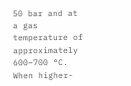50 bar and at a gas temperature of approximately 600–700 °C. When higher-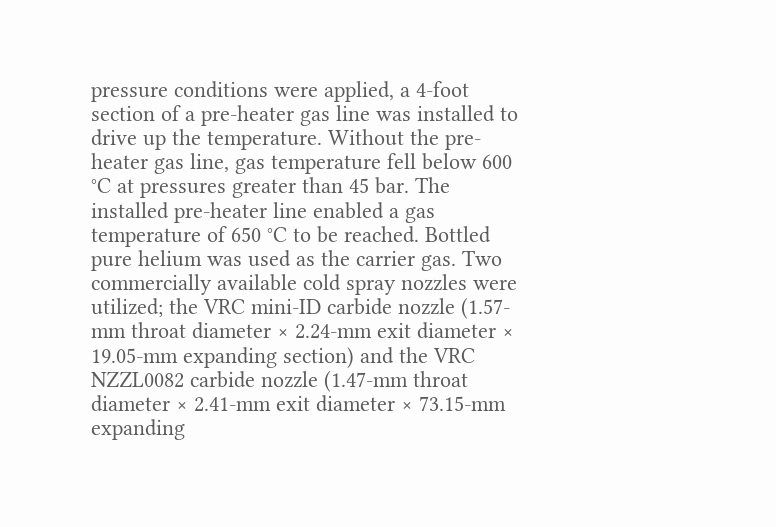pressure conditions were applied, a 4-foot section of a pre-heater gas line was installed to drive up the temperature. Without the pre-heater gas line, gas temperature fell below 600 °C at pressures greater than 45 bar. The installed pre-heater line enabled a gas temperature of 650 °C to be reached. Bottled pure helium was used as the carrier gas. Two commercially available cold spray nozzles were utilized; the VRC mini-ID carbide nozzle (1.57-mm throat diameter × 2.24-mm exit diameter × 19.05-mm expanding section) and the VRC NZZL0082 carbide nozzle (1.47-mm throat diameter × 2.41-mm exit diameter × 73.15-mm expanding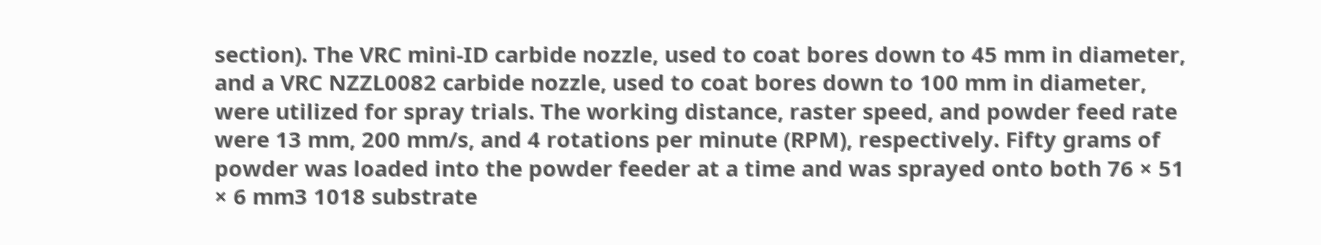section). The VRC mini-ID carbide nozzle, used to coat bores down to 45 mm in diameter, and a VRC NZZL0082 carbide nozzle, used to coat bores down to 100 mm in diameter, were utilized for spray trials. The working distance, raster speed, and powder feed rate were 13 mm, 200 mm/s, and 4 rotations per minute (RPM), respectively. Fifty grams of powder was loaded into the powder feeder at a time and was sprayed onto both 76 × 51 × 6 mm3 1018 substrate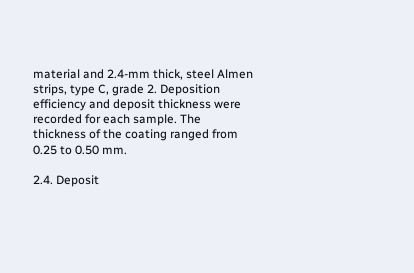material and 2.4-mm thick, steel Almen strips, type C, grade 2. Deposition efficiency and deposit thickness were recorded for each sample. The thickness of the coating ranged from 0.25 to 0.50 mm.

2.4. Deposit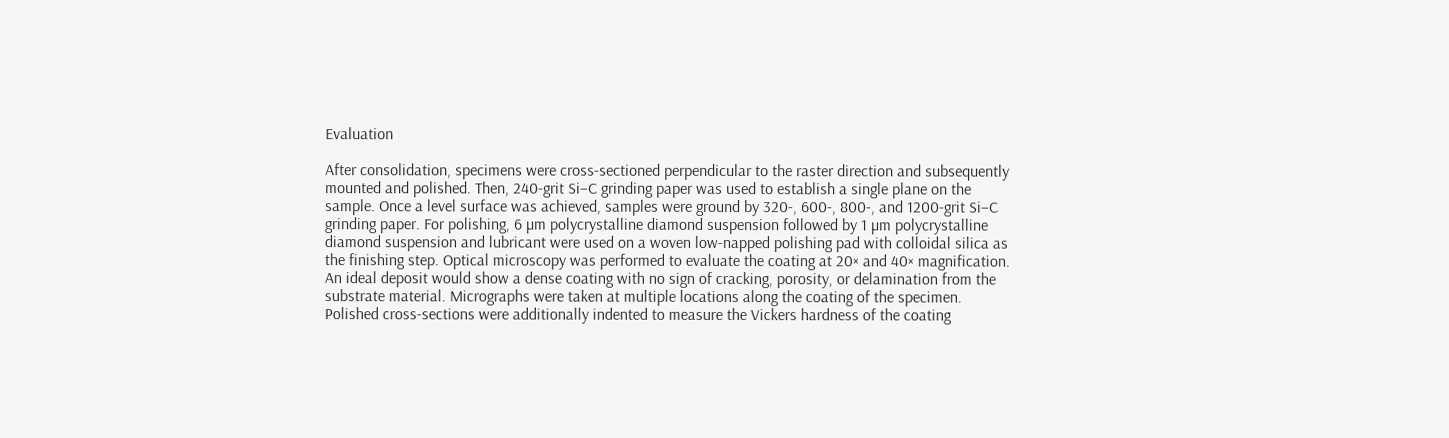Evaluation

After consolidation, specimens were cross-sectioned perpendicular to the raster direction and subsequently mounted and polished. Then, 240-grit Si–C grinding paper was used to establish a single plane on the sample. Once a level surface was achieved, samples were ground by 320-, 600-, 800-, and 1200-grit Si–C grinding paper. For polishing, 6 µm polycrystalline diamond suspension followed by 1 µm polycrystalline diamond suspension and lubricant were used on a woven low-napped polishing pad with colloidal silica as the finishing step. Optical microscopy was performed to evaluate the coating at 20× and 40× magnification. An ideal deposit would show a dense coating with no sign of cracking, porosity, or delamination from the substrate material. Micrographs were taken at multiple locations along the coating of the specimen.
Polished cross-sections were additionally indented to measure the Vickers hardness of the coating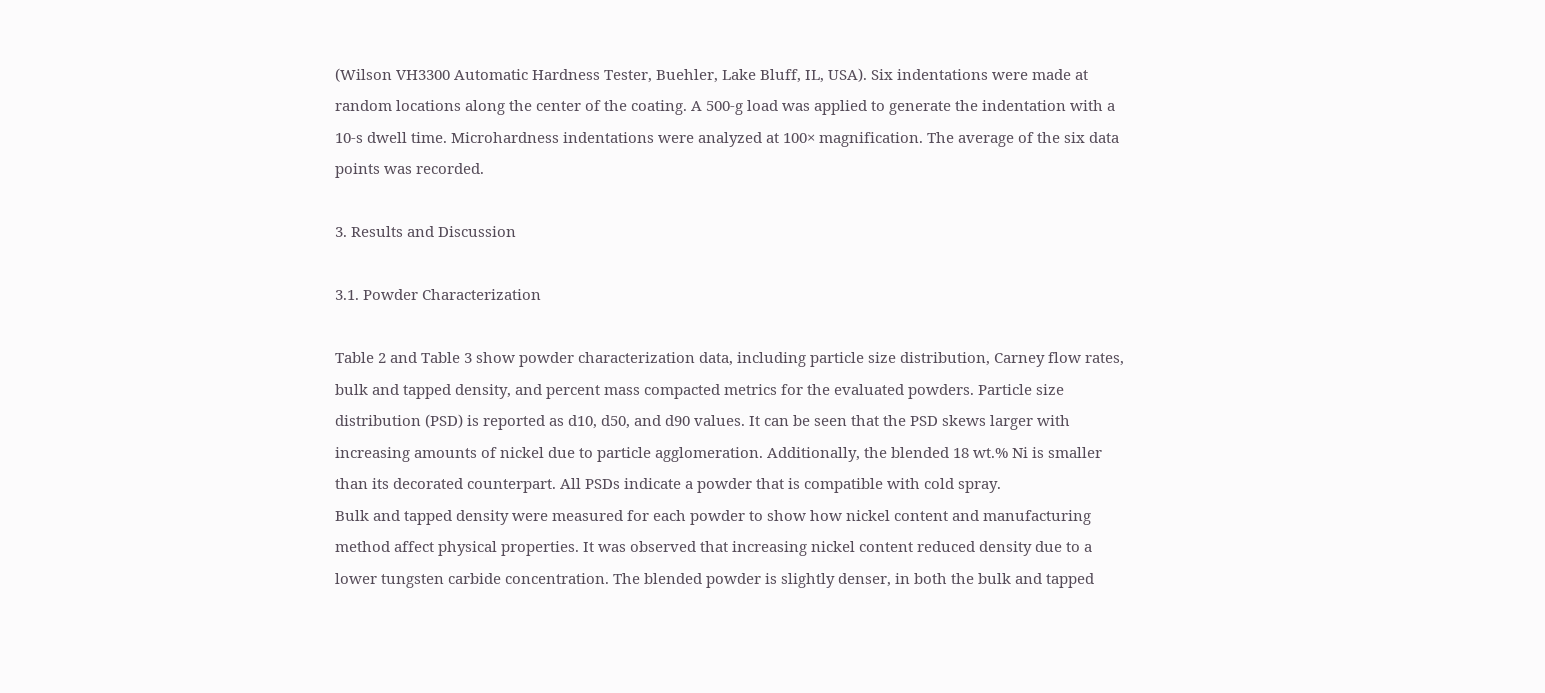(Wilson VH3300 Automatic Hardness Tester, Buehler, Lake Bluff, IL, USA). Six indentations were made at random locations along the center of the coating. A 500-g load was applied to generate the indentation with a 10-s dwell time. Microhardness indentations were analyzed at 100× magnification. The average of the six data points was recorded.

3. Results and Discussion

3.1. Powder Characterization

Table 2 and Table 3 show powder characterization data, including particle size distribution, Carney flow rates, bulk and tapped density, and percent mass compacted metrics for the evaluated powders. Particle size distribution (PSD) is reported as d10, d50, and d90 values. It can be seen that the PSD skews larger with increasing amounts of nickel due to particle agglomeration. Additionally, the blended 18 wt.% Ni is smaller than its decorated counterpart. All PSDs indicate a powder that is compatible with cold spray.
Bulk and tapped density were measured for each powder to show how nickel content and manufacturing method affect physical properties. It was observed that increasing nickel content reduced density due to a lower tungsten carbide concentration. The blended powder is slightly denser, in both the bulk and tapped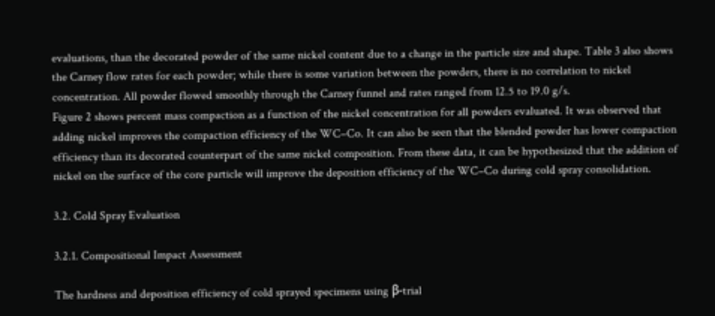evaluations, than the decorated powder of the same nickel content due to a change in the particle size and shape. Table 3 also shows the Carney flow rates for each powder; while there is some variation between the powders, there is no correlation to nickel concentration. All powder flowed smoothly through the Carney funnel and rates ranged from 12.5 to 19.0 g/s.
Figure 2 shows percent mass compaction as a function of the nickel concentration for all powders evaluated. It was observed that adding nickel improves the compaction efficiency of the WC–Co. It can also be seen that the blended powder has lower compaction efficiency than its decorated counterpart of the same nickel composition. From these data, it can be hypothesized that the addition of nickel on the surface of the core particle will improve the deposition efficiency of the WC–Co during cold spray consolidation.

3.2. Cold Spray Evaluation

3.2.1. Compositional Impact Assessment

The hardness and deposition efficiency of cold sprayed specimens using β-trial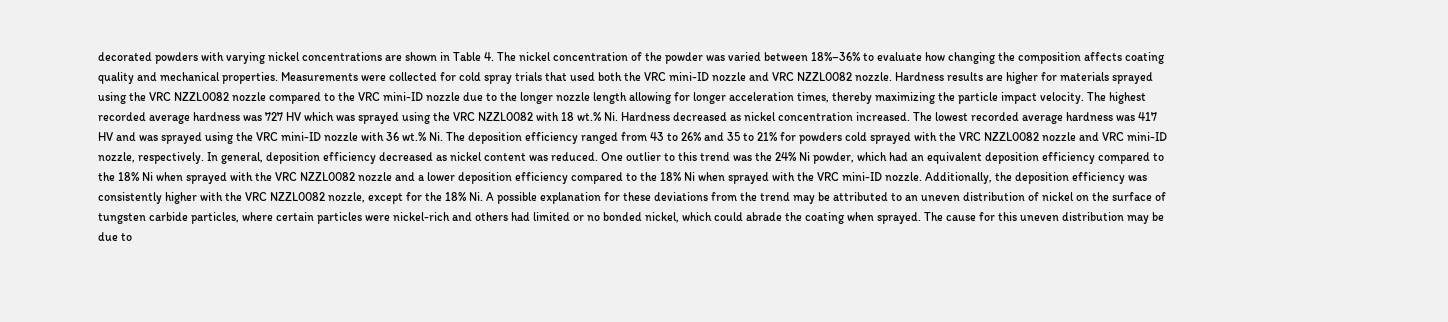decorated powders with varying nickel concentrations are shown in Table 4. The nickel concentration of the powder was varied between 18%–36% to evaluate how changing the composition affects coating quality and mechanical properties. Measurements were collected for cold spray trials that used both the VRC mini-ID nozzle and VRC NZZL0082 nozzle. Hardness results are higher for materials sprayed using the VRC NZZL0082 nozzle compared to the VRC mini-ID nozzle due to the longer nozzle length allowing for longer acceleration times, thereby maximizing the particle impact velocity. The highest recorded average hardness was 727 HV which was sprayed using the VRC NZZL0082 with 18 wt.% Ni. Hardness decreased as nickel concentration increased. The lowest recorded average hardness was 417 HV and was sprayed using the VRC mini-ID nozzle with 36 wt.% Ni. The deposition efficiency ranged from 43 to 26% and 35 to 21% for powders cold sprayed with the VRC NZZL0082 nozzle and VRC mini-ID nozzle, respectively. In general, deposition efficiency decreased as nickel content was reduced. One outlier to this trend was the 24% Ni powder, which had an equivalent deposition efficiency compared to the 18% Ni when sprayed with the VRC NZZL0082 nozzle and a lower deposition efficiency compared to the 18% Ni when sprayed with the VRC mini-ID nozzle. Additionally, the deposition efficiency was consistently higher with the VRC NZZL0082 nozzle, except for the 18% Ni. A possible explanation for these deviations from the trend may be attributed to an uneven distribution of nickel on the surface of tungsten carbide particles, where certain particles were nickel-rich and others had limited or no bonded nickel, which could abrade the coating when sprayed. The cause for this uneven distribution may be due to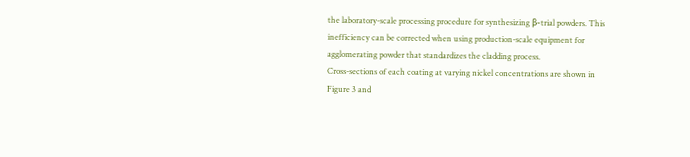the laboratory-scale processing procedure for synthesizing β-trial powders. This inefficiency can be corrected when using production-scale equipment for agglomerating powder that standardizes the cladding process.
Cross-sections of each coating at varying nickel concentrations are shown in Figure 3 and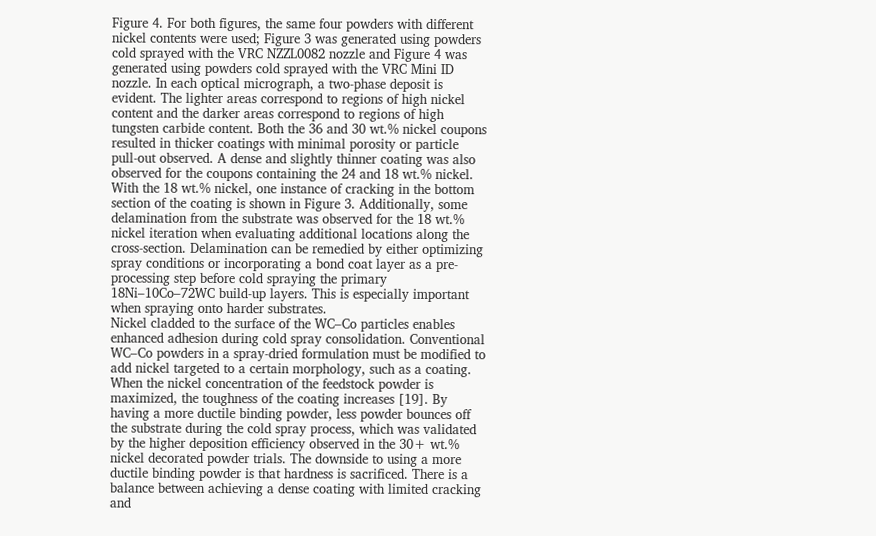Figure 4. For both figures, the same four powders with different nickel contents were used; Figure 3 was generated using powders cold sprayed with the VRC NZZL0082 nozzle and Figure 4 was generated using powders cold sprayed with the VRC Mini ID nozzle. In each optical micrograph, a two-phase deposit is evident. The lighter areas correspond to regions of high nickel content and the darker areas correspond to regions of high tungsten carbide content. Both the 36 and 30 wt.% nickel coupons resulted in thicker coatings with minimal porosity or particle pull-out observed. A dense and slightly thinner coating was also observed for the coupons containing the 24 and 18 wt.% nickel. With the 18 wt.% nickel, one instance of cracking in the bottom section of the coating is shown in Figure 3. Additionally, some delamination from the substrate was observed for the 18 wt.% nickel iteration when evaluating additional locations along the cross-section. Delamination can be remedied by either optimizing spray conditions or incorporating a bond coat layer as a pre-processing step before cold spraying the primary 18Ni–10Co–72WC build-up layers. This is especially important when spraying onto harder substrates.
Nickel cladded to the surface of the WC–Co particles enables enhanced adhesion during cold spray consolidation. Conventional WC–Co powders in a spray-dried formulation must be modified to add nickel targeted to a certain morphology, such as a coating. When the nickel concentration of the feedstock powder is maximized, the toughness of the coating increases [19]. By having a more ductile binding powder, less powder bounces off the substrate during the cold spray process, which was validated by the higher deposition efficiency observed in the 30+ wt.% nickel decorated powder trials. The downside to using a more ductile binding powder is that hardness is sacrificed. There is a balance between achieving a dense coating with limited cracking and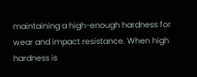maintaining a high-enough hardness for wear and impact resistance. When high hardness is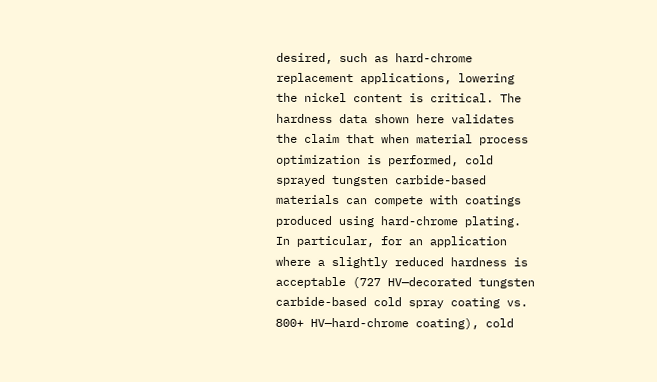desired, such as hard-chrome replacement applications, lowering the nickel content is critical. The hardness data shown here validates the claim that when material process optimization is performed, cold sprayed tungsten carbide-based materials can compete with coatings produced using hard-chrome plating. In particular, for an application where a slightly reduced hardness is acceptable (727 HV—decorated tungsten carbide-based cold spray coating vs. 800+ HV—hard-chrome coating), cold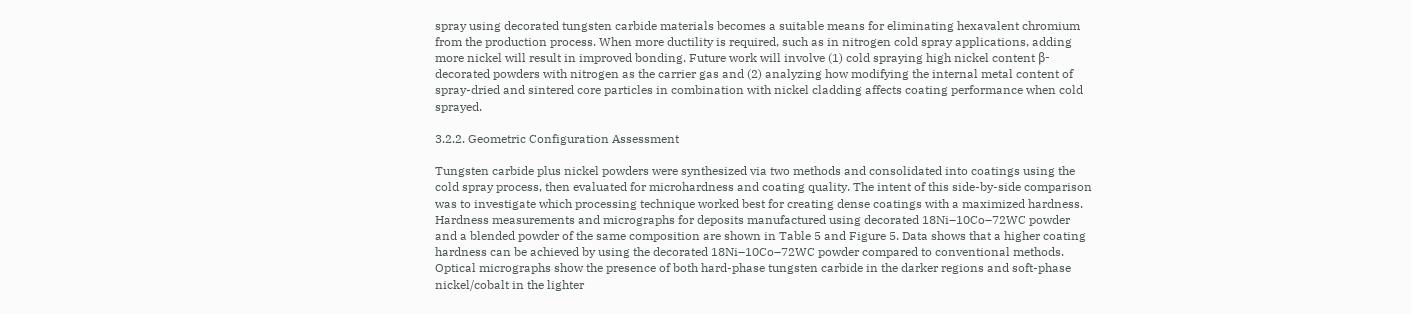spray using decorated tungsten carbide materials becomes a suitable means for eliminating hexavalent chromium from the production process. When more ductility is required, such as in nitrogen cold spray applications, adding more nickel will result in improved bonding. Future work will involve (1) cold spraying high nickel content β-decorated powders with nitrogen as the carrier gas and (2) analyzing how modifying the internal metal content of spray-dried and sintered core particles in combination with nickel cladding affects coating performance when cold sprayed.

3.2.2. Geometric Configuration Assessment

Tungsten carbide plus nickel powders were synthesized via two methods and consolidated into coatings using the cold spray process, then evaluated for microhardness and coating quality. The intent of this side-by-side comparison was to investigate which processing technique worked best for creating dense coatings with a maximized hardness. Hardness measurements and micrographs for deposits manufactured using decorated 18Ni–10Co–72WC powder and a blended powder of the same composition are shown in Table 5 and Figure 5. Data shows that a higher coating hardness can be achieved by using the decorated 18Ni–10Co–72WC powder compared to conventional methods. Optical micrographs show the presence of both hard-phase tungsten carbide in the darker regions and soft-phase nickel/cobalt in the lighter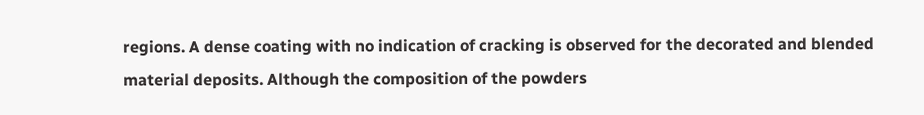regions. A dense coating with no indication of cracking is observed for the decorated and blended material deposits. Although the composition of the powders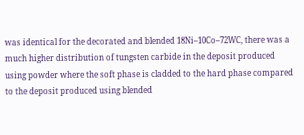was identical for the decorated and blended 18Ni–10Co–72WC, there was a much higher distribution of tungsten carbide in the deposit produced using powder where the soft phase is cladded to the hard phase compared to the deposit produced using blended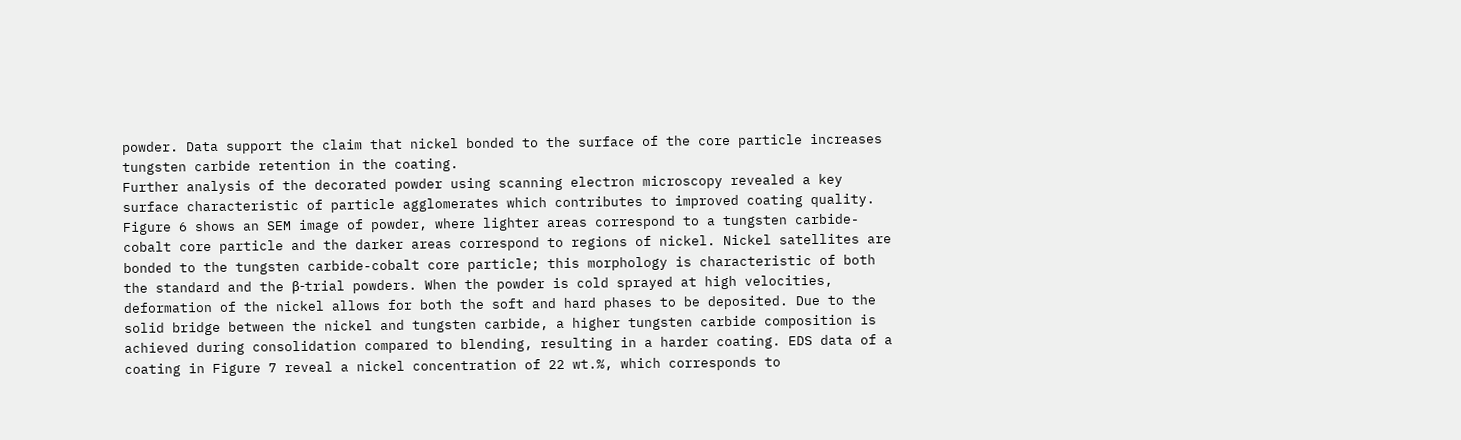powder. Data support the claim that nickel bonded to the surface of the core particle increases tungsten carbide retention in the coating.
Further analysis of the decorated powder using scanning electron microscopy revealed a key surface characteristic of particle agglomerates which contributes to improved coating quality. Figure 6 shows an SEM image of powder, where lighter areas correspond to a tungsten carbide-cobalt core particle and the darker areas correspond to regions of nickel. Nickel satellites are bonded to the tungsten carbide-cobalt core particle; this morphology is characteristic of both the standard and the β-trial powders. When the powder is cold sprayed at high velocities, deformation of the nickel allows for both the soft and hard phases to be deposited. Due to the solid bridge between the nickel and tungsten carbide, a higher tungsten carbide composition is achieved during consolidation compared to blending, resulting in a harder coating. EDS data of a coating in Figure 7 reveal a nickel concentration of 22 wt.%, which corresponds to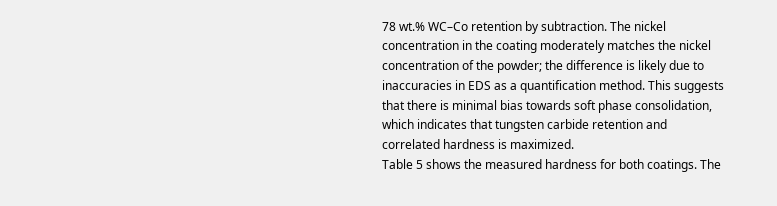78 wt.% WC–Co retention by subtraction. The nickel concentration in the coating moderately matches the nickel concentration of the powder; the difference is likely due to inaccuracies in EDS as a quantification method. This suggests that there is minimal bias towards soft phase consolidation, which indicates that tungsten carbide retention and correlated hardness is maximized.
Table 5 shows the measured hardness for both coatings. The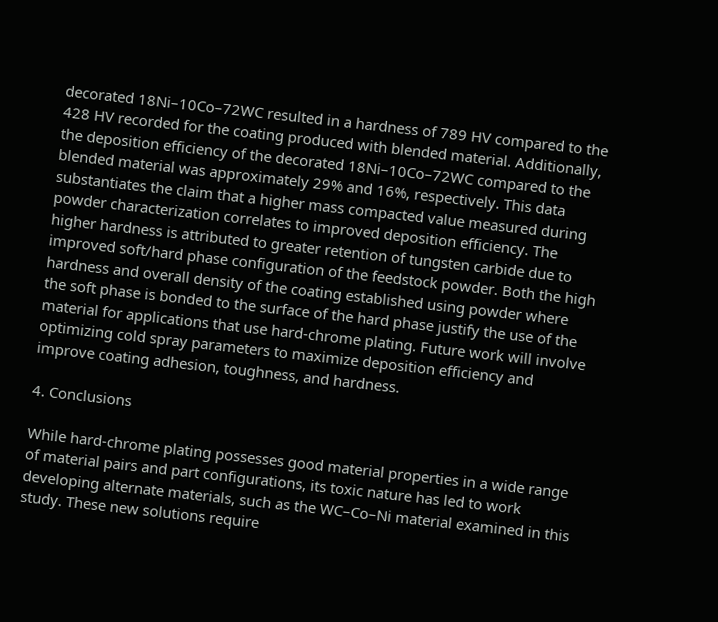decorated 18Ni–10Co–72WC resulted in a hardness of 789 HV compared to the 428 HV recorded for the coating produced with blended material. Additionally, the deposition efficiency of the decorated 18Ni–10Co–72WC compared to the blended material was approximately 29% and 16%, respectively. This data substantiates the claim that a higher mass compacted value measured during powder characterization correlates to improved deposition efficiency. The higher hardness is attributed to greater retention of tungsten carbide due to improved soft/hard phase configuration of the feedstock powder. Both the high hardness and overall density of the coating established using powder where the soft phase is bonded to the surface of the hard phase justify the use of the material for applications that use hard-chrome plating. Future work will involve optimizing cold spray parameters to maximize deposition efficiency and improve coating adhesion, toughness, and hardness.

4. Conclusions

While hard-chrome plating possesses good material properties in a wide range of material pairs and part configurations, its toxic nature has led to work developing alternate materials, such as the WC–Co–Ni material examined in this study. These new solutions require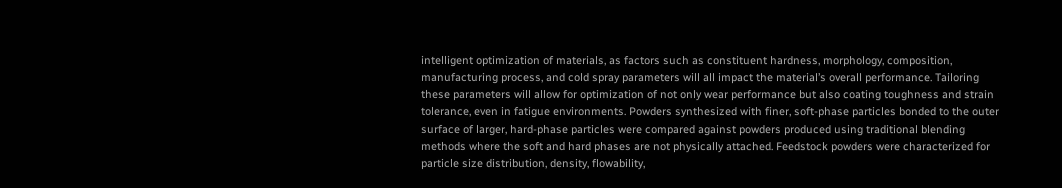intelligent optimization of materials, as factors such as constituent hardness, morphology, composition, manufacturing process, and cold spray parameters will all impact the material’s overall performance. Tailoring these parameters will allow for optimization of not only wear performance but also coating toughness and strain tolerance, even in fatigue environments. Powders synthesized with finer, soft-phase particles bonded to the outer surface of larger, hard-phase particles were compared against powders produced using traditional blending methods where the soft and hard phases are not physically attached. Feedstock powders were characterized for particle size distribution, density, flowability,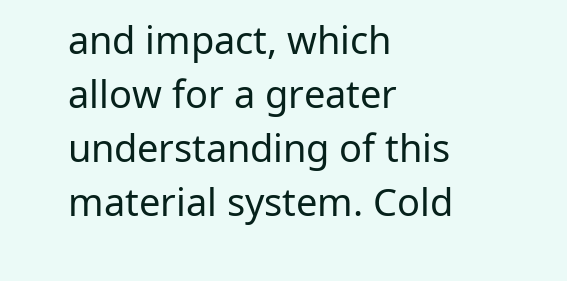and impact, which allow for a greater understanding of this material system. Cold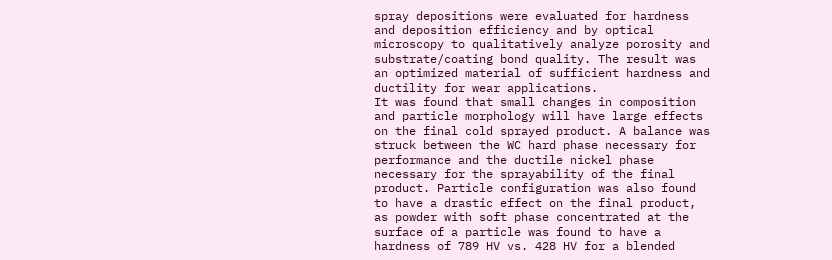spray depositions were evaluated for hardness and deposition efficiency and by optical microscopy to qualitatively analyze porosity and substrate/coating bond quality. The result was an optimized material of sufficient hardness and ductility for wear applications.
It was found that small changes in composition and particle morphology will have large effects on the final cold sprayed product. A balance was struck between the WC hard phase necessary for performance and the ductile nickel phase necessary for the sprayability of the final product. Particle configuration was also found to have a drastic effect on the final product, as powder with soft phase concentrated at the surface of a particle was found to have a hardness of 789 HV vs. 428 HV for a blended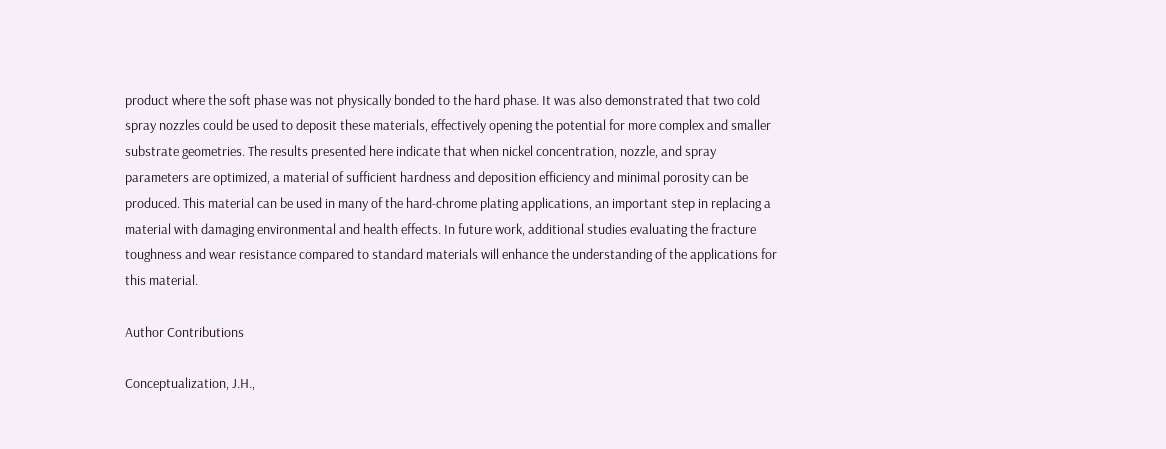product where the soft phase was not physically bonded to the hard phase. It was also demonstrated that two cold spray nozzles could be used to deposit these materials, effectively opening the potential for more complex and smaller substrate geometries. The results presented here indicate that when nickel concentration, nozzle, and spray parameters are optimized, a material of sufficient hardness and deposition efficiency and minimal porosity can be produced. This material can be used in many of the hard-chrome plating applications, an important step in replacing a material with damaging environmental and health effects. In future work, additional studies evaluating the fracture toughness and wear resistance compared to standard materials will enhance the understanding of the applications for this material.

Author Contributions

Conceptualization, J.H.,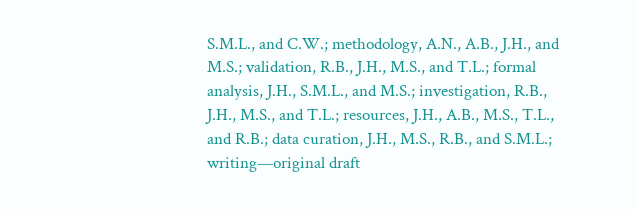S.M.L., and C.W.; methodology, A.N., A.B., J.H., and M.S.; validation, R.B., J.H., M.S., and T.L.; formal analysis, J.H., S.M.L., and M.S.; investigation, R.B., J.H., M.S., and T.L.; resources, J.H., A.B., M.S., T.L., and R.B.; data curation, J.H., M.S., R.B., and S.M.L.; writing—original draft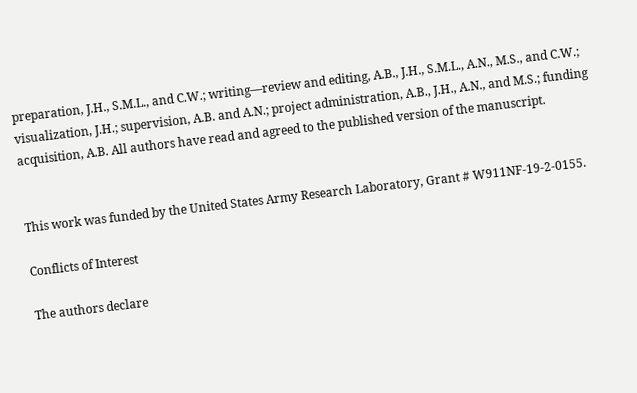preparation, J.H., S.M.L., and C.W.; writing—review and editing, A.B., J.H., S.M.L., A.N., M.S., and C.W.; visualization, J.H.; supervision, A.B. and A.N.; project administration, A.B., J.H., A.N., and M.S.; funding acquisition, A.B. All authors have read and agreed to the published version of the manuscript.


This work was funded by the United States Army Research Laboratory, Grant # W911NF-19-2-0155.

Conflicts of Interest

The authors declare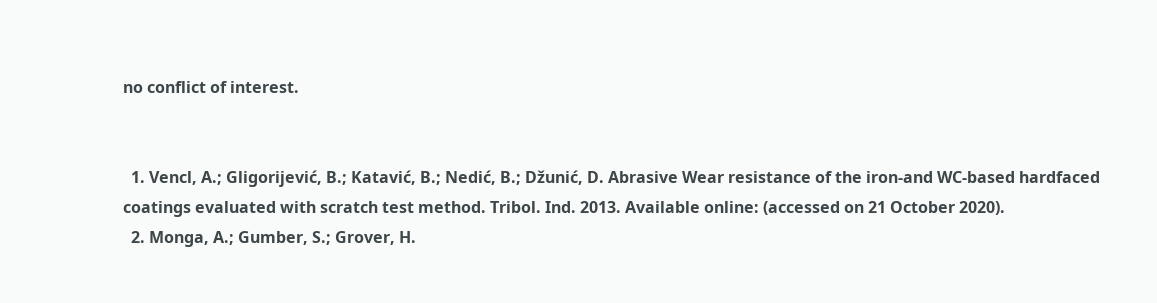no conflict of interest.


  1. Vencl, A.; Gligorijević, B.; Katavić, B.; Nedić, B.; Džunić, D. Abrasive Wear resistance of the iron-and WC-based hardfaced coatings evaluated with scratch test method. Tribol. Ind. 2013. Available online: (accessed on 21 October 2020).
  2. Monga, A.; Gumber, S.; Grover, H.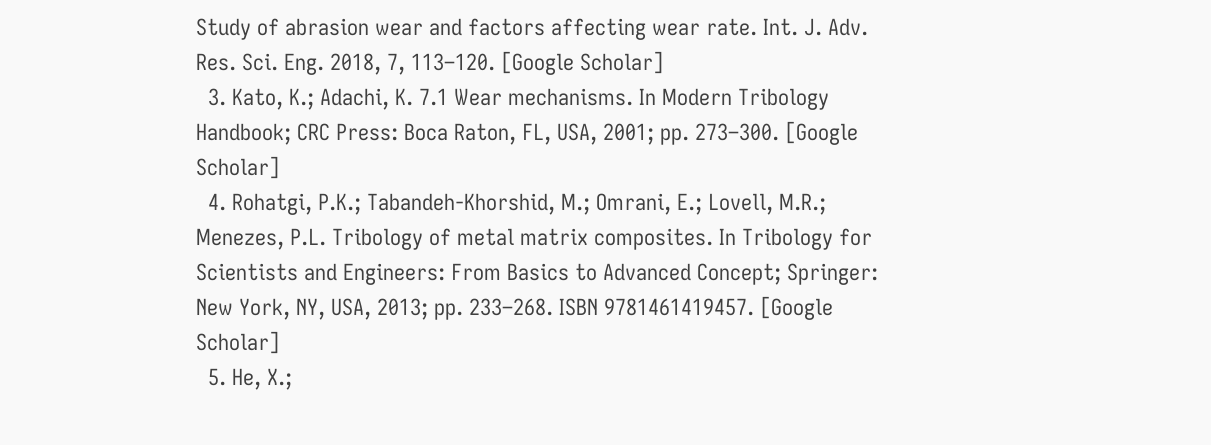Study of abrasion wear and factors affecting wear rate. Int. J. Adv. Res. Sci. Eng. 2018, 7, 113–120. [Google Scholar]
  3. Kato, K.; Adachi, K. 7.1 Wear mechanisms. In Modern Tribology Handbook; CRC Press: Boca Raton, FL, USA, 2001; pp. 273–300. [Google Scholar]
  4. Rohatgi, P.K.; Tabandeh-Khorshid, M.; Omrani, E.; Lovell, M.R.; Menezes, P.L. Tribology of metal matrix composites. In Tribology for Scientists and Engineers: From Basics to Advanced Concept; Springer: New York, NY, USA, 2013; pp. 233–268. ISBN 9781461419457. [Google Scholar]
  5. He, X.;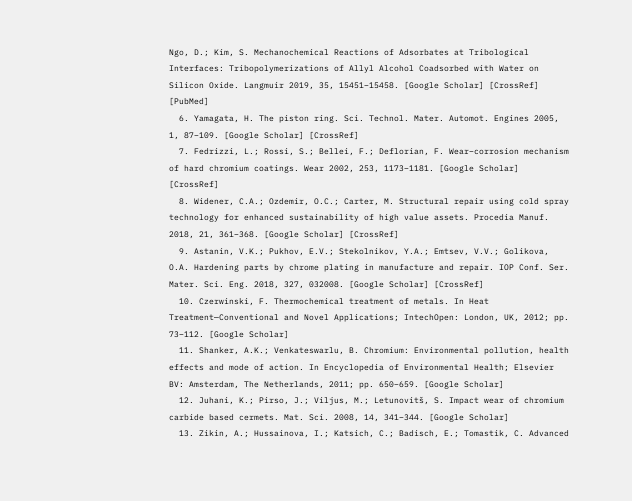Ngo, D.; Kim, S. Mechanochemical Reactions of Adsorbates at Tribological Interfaces: Tribopolymerizations of Allyl Alcohol Coadsorbed with Water on Silicon Oxide. Langmuir 2019, 35, 15451–15458. [Google Scholar] [CrossRef] [PubMed]
  6. Yamagata, H. The piston ring. Sci. Technol. Mater. Automot. Engines 2005, 1, 87–109. [Google Scholar] [CrossRef]
  7. Fedrizzi, L.; Rossi, S.; Bellei, F.; Deflorian, F. Wear–corrosion mechanism of hard chromium coatings. Wear 2002, 253, 1173–1181. [Google Scholar] [CrossRef]
  8. Widener, C.A.; Ozdemir, O.C.; Carter, M. Structural repair using cold spray technology for enhanced sustainability of high value assets. Procedia Manuf. 2018, 21, 361–368. [Google Scholar] [CrossRef]
  9. Astanin, V.K.; Pukhov, E.V.; Stekolnikov, Y.A.; Emtsev, V.V.; Golikova, O.A. Hardening parts by chrome plating in manufacture and repair. IOP Conf. Ser. Mater. Sci. Eng. 2018, 327, 032008. [Google Scholar] [CrossRef]
  10. Czerwinski, F. Thermochemical treatment of metals. In Heat Treatment—Conventional and Novel Applications; IntechOpen: London, UK, 2012; pp. 73–112. [Google Scholar]
  11. Shanker, A.K.; Venkateswarlu, B. Chromium: Environmental pollution, health effects and mode of action. In Encyclopedia of Environmental Health; Elsevier BV: Amsterdam, The Netherlands, 2011; pp. 650–659. [Google Scholar]
  12. Juhani, K.; Pirso, J.; Viljus, M.; Letunovitš, S. Impact wear of chromium carbide based cermets. Mat. Sci. 2008, 14, 341–344. [Google Scholar]
  13. Zikin, A.; Hussainova, I.; Katsich, C.; Badisch, E.; Tomastik, C. Advanced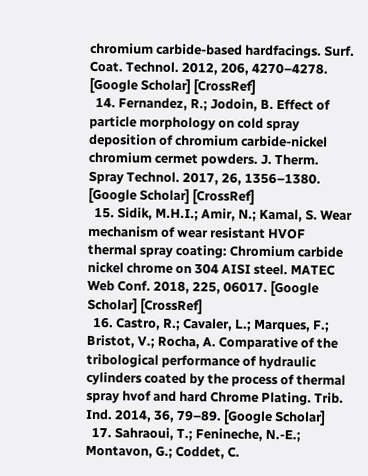chromium carbide-based hardfacings. Surf. Coat. Technol. 2012, 206, 4270–4278. [Google Scholar] [CrossRef]
  14. Fernandez, R.; Jodoin, B. Effect of particle morphology on cold spray deposition of chromium carbide-nickel chromium cermet powders. J. Therm. Spray Technol. 2017, 26, 1356–1380. [Google Scholar] [CrossRef]
  15. Sidik, M.H.I.; Amir, N.; Kamal, S. Wear mechanism of wear resistant HVOF thermal spray coating: Chromium carbide nickel chrome on 304 AISI steel. MATEC Web Conf. 2018, 225, 06017. [Google Scholar] [CrossRef]
  16. Castro, R.; Cavaler, L.; Marques, F.; Bristot, V.; Rocha, A. Comparative of the tribological performance of hydraulic cylinders coated by the process of thermal spray hvof and hard Chrome Plating. Trib. Ind. 2014, 36, 79–89. [Google Scholar]
  17. Sahraoui, T.; Fenineche, N.-E.; Montavon, G.; Coddet, C.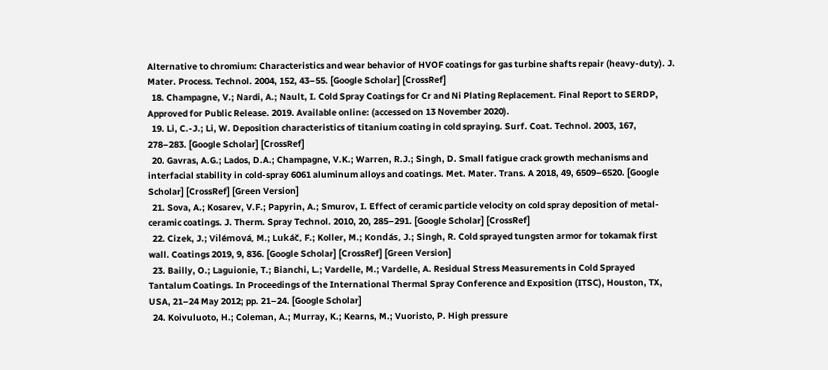Alternative to chromium: Characteristics and wear behavior of HVOF coatings for gas turbine shafts repair (heavy-duty). J. Mater. Process. Technol. 2004, 152, 43–55. [Google Scholar] [CrossRef]
  18. Champagne, V.; Nardi, A.; Nault, I. Cold Spray Coatings for Cr and Ni Plating Replacement. Final Report to SERDP, Approved for Public Release. 2019. Available online: (accessed on 13 November 2020).
  19. Li, C.-J.; Li, W. Deposition characteristics of titanium coating in cold spraying. Surf. Coat. Technol. 2003, 167, 278–283. [Google Scholar] [CrossRef]
  20. Gavras, A.G.; Lados, D.A.; Champagne, V.K.; Warren, R.J.; Singh, D. Small fatigue crack growth mechanisms and interfacial stability in cold-spray 6061 aluminum alloys and coatings. Met. Mater. Trans. A 2018, 49, 6509–6520. [Google Scholar] [CrossRef] [Green Version]
  21. Sova, A.; Kosarev, V.F.; Papyrin, A.; Smurov, I. Effect of ceramic particle velocity on cold spray deposition of metal-ceramic coatings. J. Therm. Spray Technol. 2010, 20, 285–291. [Google Scholar] [CrossRef]
  22. Cizek, J.; Vilémová, M.; Lukáč, F.; Koller, M.; Kondás, J.; Singh, R. Cold sprayed tungsten armor for tokamak first wall. Coatings 2019, 9, 836. [Google Scholar] [CrossRef] [Green Version]
  23. Bailly, O.; Laguionie, T.; Bianchi, L.; Vardelle, M.; Vardelle, A. Residual Stress Measurements in Cold Sprayed Tantalum Coatings. In Proceedings of the International Thermal Spray Conference and Exposition (ITSC), Houston, TX, USA, 21–24 May 2012; pp. 21–24. [Google Scholar]
  24. Koivuluoto, H.; Coleman, A.; Murray, K.; Kearns, M.; Vuoristo, P. High pressure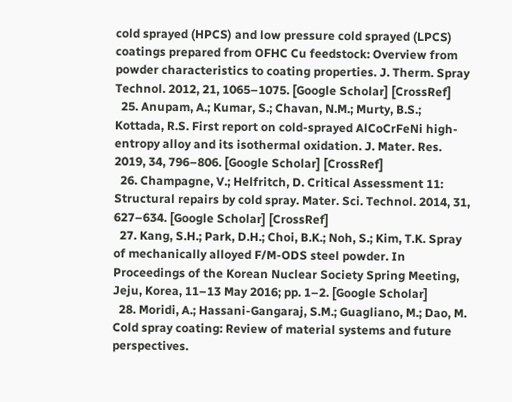cold sprayed (HPCS) and low pressure cold sprayed (LPCS) coatings prepared from OFHC Cu feedstock: Overview from powder characteristics to coating properties. J. Therm. Spray Technol. 2012, 21, 1065–1075. [Google Scholar] [CrossRef]
  25. Anupam, A.; Kumar, S.; Chavan, N.M.; Murty, B.S.; Kottada, R.S. First report on cold-sprayed AlCoCrFeNi high-entropy alloy and its isothermal oxidation. J. Mater. Res. 2019, 34, 796–806. [Google Scholar] [CrossRef]
  26. Champagne, V.; Helfritch, D. Critical Assessment 11: Structural repairs by cold spray. Mater. Sci. Technol. 2014, 31, 627–634. [Google Scholar] [CrossRef]
  27. Kang, S.H.; Park, D.H.; Choi, B.K.; Noh, S.; Kim, T.K. Spray of mechanically alloyed F/M-ODS steel powder. In Proceedings of the Korean Nuclear Society Spring Meeting, Jeju, Korea, 11–13 May 2016; pp. 1–2. [Google Scholar]
  28. Moridi, A.; Hassani-Gangaraj, S.M.; Guagliano, M.; Dao, M. Cold spray coating: Review of material systems and future perspectives.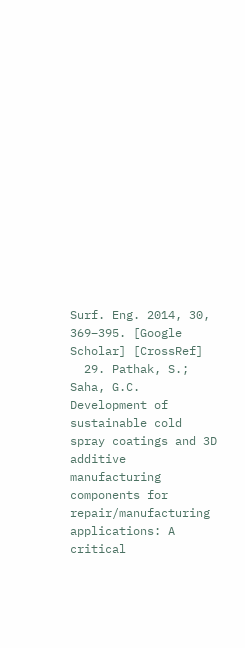Surf. Eng. 2014, 30, 369–395. [Google Scholar] [CrossRef]
  29. Pathak, S.; Saha, G.C. Development of sustainable cold spray coatings and 3D additive manufacturing components for repair/manufacturing applications: A critical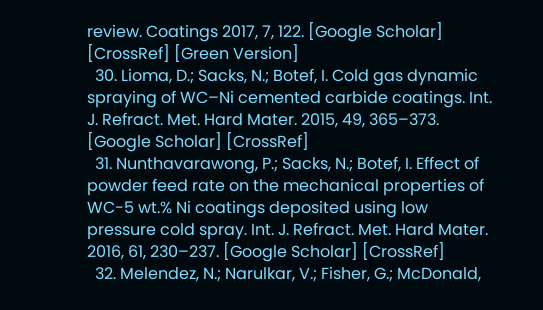review. Coatings 2017, 7, 122. [Google Scholar] [CrossRef] [Green Version]
  30. Lioma, D.; Sacks, N.; Botef, I. Cold gas dynamic spraying of WC–Ni cemented carbide coatings. Int. J. Refract. Met. Hard Mater. 2015, 49, 365–373. [Google Scholar] [CrossRef]
  31. Nunthavarawong, P.; Sacks, N.; Botef, I. Effect of powder feed rate on the mechanical properties of WC-5 wt.% Ni coatings deposited using low pressure cold spray. Int. J. Refract. Met. Hard Mater. 2016, 61, 230–237. [Google Scholar] [CrossRef]
  32. Melendez, N.; Narulkar, V.; Fisher, G.; McDonald,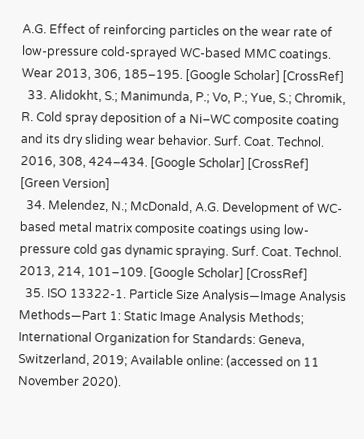A.G. Effect of reinforcing particles on the wear rate of low-pressure cold-sprayed WC-based MMC coatings. Wear 2013, 306, 185–195. [Google Scholar] [CrossRef]
  33. Alidokht, S.; Manimunda, P.; Vo, P.; Yue, S.; Chromik, R. Cold spray deposition of a Ni–WC composite coating and its dry sliding wear behavior. Surf. Coat. Technol. 2016, 308, 424–434. [Google Scholar] [CrossRef] [Green Version]
  34. Melendez, N.; McDonald, A.G. Development of WC-based metal matrix composite coatings using low-pressure cold gas dynamic spraying. Surf. Coat. Technol. 2013, 214, 101–109. [Google Scholar] [CrossRef]
  35. ISO 13322-1. Particle Size Analysis—Image Analysis Methods—Part 1: Static Image Analysis Methods; International Organization for Standards: Geneva, Switzerland, 2019; Available online: (accessed on 11 November 2020).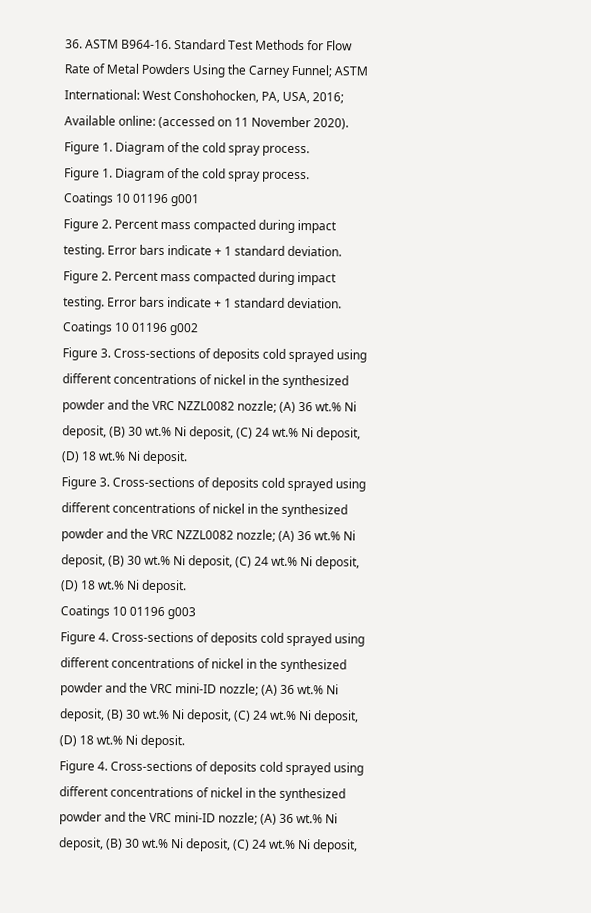36. ASTM B964-16. Standard Test Methods for Flow Rate of Metal Powders Using the Carney Funnel; ASTM International: West Conshohocken, PA, USA, 2016; Available online: (accessed on 11 November 2020).
Figure 1. Diagram of the cold spray process.
Figure 1. Diagram of the cold spray process.
Coatings 10 01196 g001
Figure 2. Percent mass compacted during impact testing. Error bars indicate + 1 standard deviation.
Figure 2. Percent mass compacted during impact testing. Error bars indicate + 1 standard deviation.
Coatings 10 01196 g002
Figure 3. Cross-sections of deposits cold sprayed using different concentrations of nickel in the synthesized powder and the VRC NZZL0082 nozzle; (A) 36 wt.% Ni deposit, (B) 30 wt.% Ni deposit, (C) 24 wt.% Ni deposit, (D) 18 wt.% Ni deposit.
Figure 3. Cross-sections of deposits cold sprayed using different concentrations of nickel in the synthesized powder and the VRC NZZL0082 nozzle; (A) 36 wt.% Ni deposit, (B) 30 wt.% Ni deposit, (C) 24 wt.% Ni deposit, (D) 18 wt.% Ni deposit.
Coatings 10 01196 g003
Figure 4. Cross-sections of deposits cold sprayed using different concentrations of nickel in the synthesized powder and the VRC mini-ID nozzle; (A) 36 wt.% Ni deposit, (B) 30 wt.% Ni deposit, (C) 24 wt.% Ni deposit, (D) 18 wt.% Ni deposit.
Figure 4. Cross-sections of deposits cold sprayed using different concentrations of nickel in the synthesized powder and the VRC mini-ID nozzle; (A) 36 wt.% Ni deposit, (B) 30 wt.% Ni deposit, (C) 24 wt.% Ni deposit,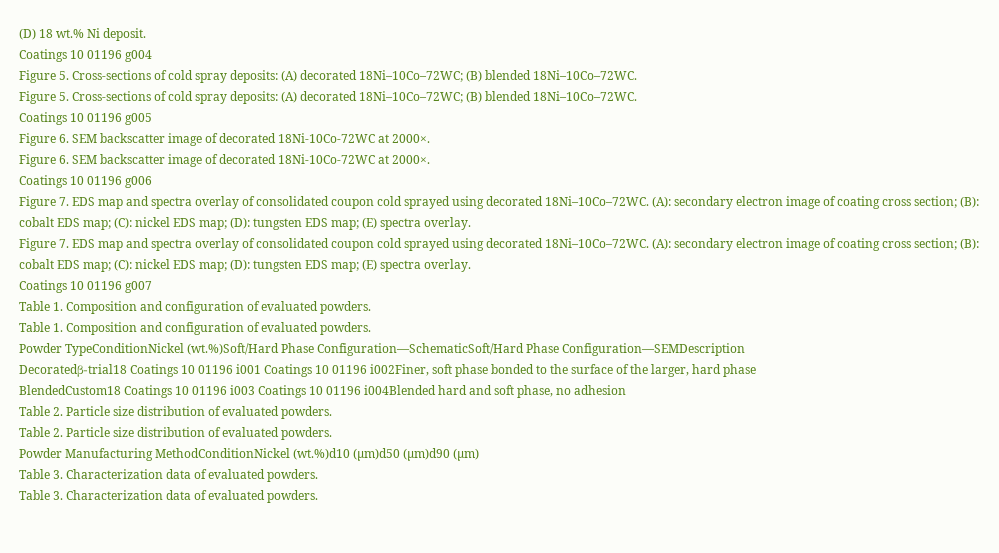(D) 18 wt.% Ni deposit.
Coatings 10 01196 g004
Figure 5. Cross-sections of cold spray deposits: (A) decorated 18Ni–10Co–72WC; (B) blended 18Ni–10Co–72WC.
Figure 5. Cross-sections of cold spray deposits: (A) decorated 18Ni–10Co–72WC; (B) blended 18Ni–10Co–72WC.
Coatings 10 01196 g005
Figure 6. SEM backscatter image of decorated 18Ni-10Co-72WC at 2000×.
Figure 6. SEM backscatter image of decorated 18Ni-10Co-72WC at 2000×.
Coatings 10 01196 g006
Figure 7. EDS map and spectra overlay of consolidated coupon cold sprayed using decorated 18Ni–10Co–72WC. (A): secondary electron image of coating cross section; (B): cobalt EDS map; (C): nickel EDS map; (D): tungsten EDS map; (E) spectra overlay.
Figure 7. EDS map and spectra overlay of consolidated coupon cold sprayed using decorated 18Ni–10Co–72WC. (A): secondary electron image of coating cross section; (B): cobalt EDS map; (C): nickel EDS map; (D): tungsten EDS map; (E) spectra overlay.
Coatings 10 01196 g007
Table 1. Composition and configuration of evaluated powders.
Table 1. Composition and configuration of evaluated powders.
Powder TypeConditionNickel (wt.%)Soft/Hard Phase Configuration—SchematicSoft/Hard Phase Configuration—SEMDescription
Decoratedβ-trial18 Coatings 10 01196 i001 Coatings 10 01196 i002Finer, soft phase bonded to the surface of the larger, hard phase
BlendedCustom18 Coatings 10 01196 i003 Coatings 10 01196 i004Blended hard and soft phase, no adhesion
Table 2. Particle size distribution of evaluated powders.
Table 2. Particle size distribution of evaluated powders.
Powder Manufacturing MethodConditionNickel (wt.%)d10 (µm)d50 (µm)d90 (µm)
Table 3. Characterization data of evaluated powders.
Table 3. Characterization data of evaluated powders.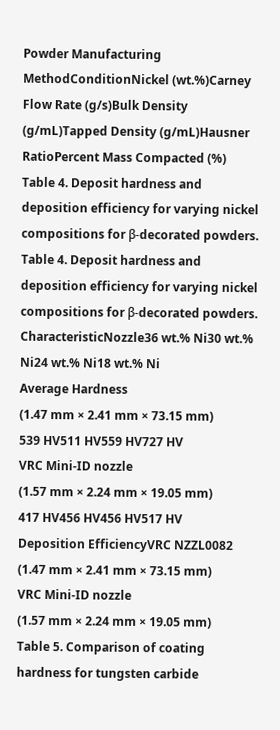Powder Manufacturing MethodConditionNickel (wt.%)Carney Flow Rate (g/s)Bulk Density (g/mL)Tapped Density (g/mL)Hausner RatioPercent Mass Compacted (%)
Table 4. Deposit hardness and deposition efficiency for varying nickel compositions for β-decorated powders.
Table 4. Deposit hardness and deposition efficiency for varying nickel compositions for β-decorated powders.
CharacteristicNozzle36 wt.% Ni30 wt.% Ni24 wt.% Ni18 wt.% Ni
Average Hardness
(1.47 mm × 2.41 mm × 73.15 mm)
539 HV511 HV559 HV727 HV
VRC Mini-ID nozzle
(1.57 mm × 2.24 mm × 19.05 mm)
417 HV456 HV456 HV517 HV
Deposition EfficiencyVRC NZZL0082
(1.47 mm × 2.41 mm × 73.15 mm)
VRC Mini-ID nozzle
(1.57 mm × 2.24 mm × 19.05 mm)
Table 5. Comparison of coating hardness for tungsten carbide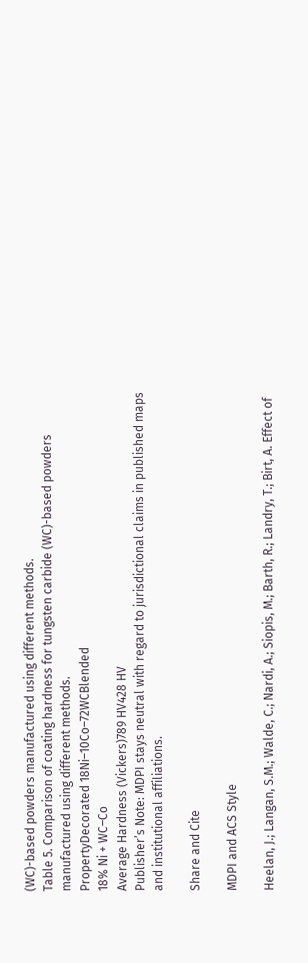(WC)-based powders manufactured using different methods.
Table 5. Comparison of coating hardness for tungsten carbide (WC)-based powders manufactured using different methods.
PropertyDecorated 18Ni–10Co–72WCBlended
18% Ni + WC–Co
Average Hardness (Vickers)789 HV428 HV
Publisher’s Note: MDPI stays neutral with regard to jurisdictional claims in published maps and institutional affiliations.

Share and Cite

MDPI and ACS Style

Heelan, J.; Langan, S.M.; Walde, C.; Nardi, A.; Siopis, M.; Barth, R.; Landry, T.; Birt, A. Effect of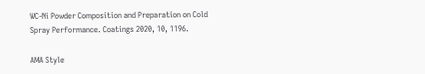WC-Ni Powder Composition and Preparation on Cold Spray Performance. Coatings 2020, 10, 1196.

AMA Style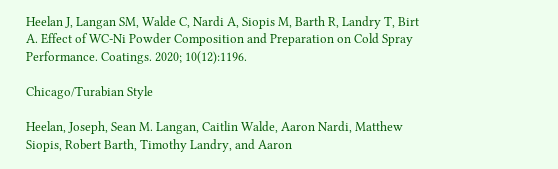Heelan J, Langan SM, Walde C, Nardi A, Siopis M, Barth R, Landry T, Birt A. Effect of WC-Ni Powder Composition and Preparation on Cold Spray Performance. Coatings. 2020; 10(12):1196.

Chicago/Turabian Style

Heelan, Joseph, Sean M. Langan, Caitlin Walde, Aaron Nardi, Matthew Siopis, Robert Barth, Timothy Landry, and Aaron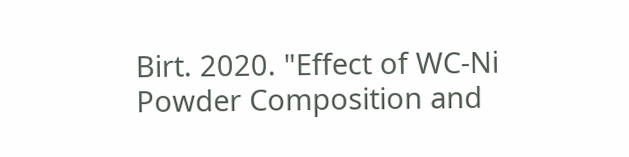Birt. 2020. "Effect of WC-Ni Powder Composition and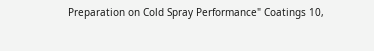Preparation on Cold Spray Performance" Coatings 10,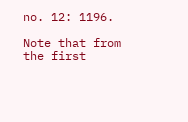no. 12: 1196.

Note that from the first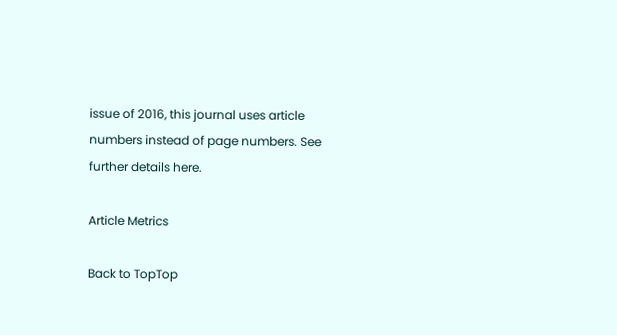issue of 2016, this journal uses article numbers instead of page numbers. See further details here.

Article Metrics

Back to TopTop